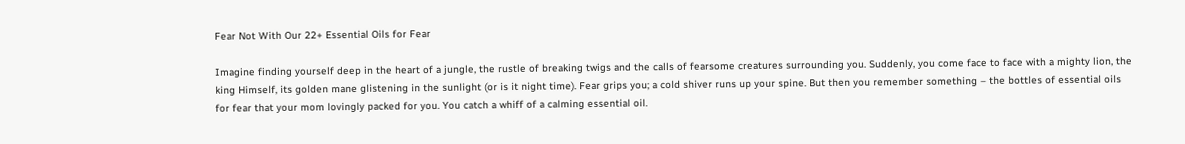Fear Not With Our 22+ Essential Oils for Fear

Imagine finding yourself deep in the heart of a jungle, the rustle of breaking twigs and the calls of fearsome creatures surrounding you. Suddenly, you come face to face with a mighty lion, the king Himself, its golden mane glistening in the sunlight (or is it night time). Fear grips you; a cold shiver runs up your spine. But then you remember something – the bottles of essential oils for fear that your mom lovingly packed for you. You catch a whiff of a calming essential oil.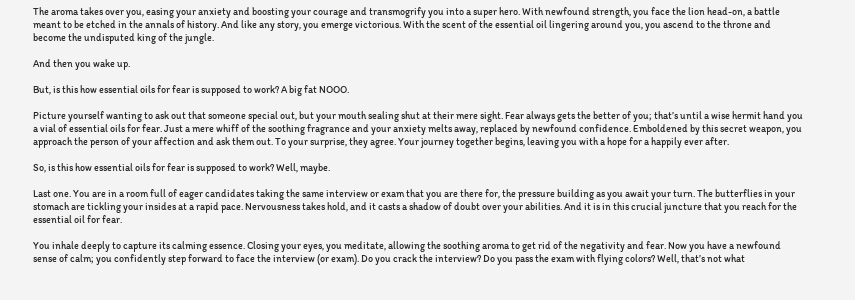The aroma takes over you, easing your anxiety and boosting your courage and transmogrify you into a super hero. With newfound strength, you face the lion head-on, a battle meant to be etched in the annals of history. And like any story, you emerge victorious. With the scent of the essential oil lingering around you, you ascend to the throne and become the undisputed king of the jungle.

And then you wake up.

But, is this how essential oils for fear is supposed to work? A big fat NOOO.

Picture yourself wanting to ask out that someone special out, but your mouth sealing shut at their mere sight. Fear always gets the better of you; that’s until a wise hermit hand you a vial of essential oils for fear. Just a mere whiff of the soothing fragrance and your anxiety melts away, replaced by newfound confidence. Emboldened by this secret weapon, you approach the person of your affection and ask them out. To your surprise, they agree. Your journey together begins, leaving you with a hope for a happily ever after.

So, is this how essential oils for fear is supposed to work? Well, maybe.

Last one. You are in a room full of eager candidates taking the same interview or exam that you are there for, the pressure building as you await your turn. The butterflies in your stomach are tickling your insides at a rapid pace. Nervousness takes hold, and it casts a shadow of doubt over your abilities. And it is in this crucial juncture that you reach for the essential oil for fear.

You inhale deeply to capture its calming essence. Closing your eyes, you meditate, allowing the soothing aroma to get rid of the negativity and fear. Now you have a newfound sense of calm; you confidently step forward to face the interview (or exam). Do you crack the interview? Do you pass the exam with flying colors? Well, that’s not what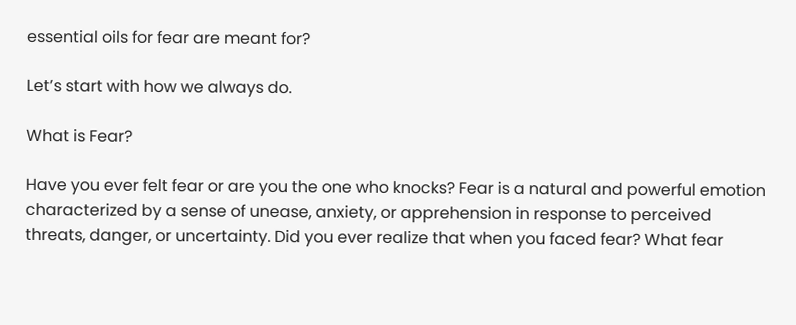essential oils for fear are meant for?

Let’s start with how we always do.

What is Fear?

Have you ever felt fear or are you the one who knocks? Fear is a natural and powerful emotion characterized by a sense of unease, anxiety, or apprehension in response to perceived threats, danger, or uncertainty. Did you ever realize that when you faced fear? What fear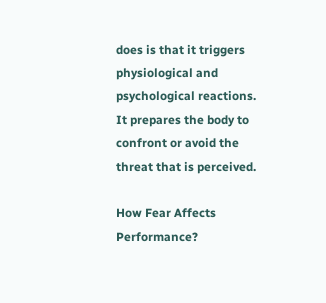does is that it triggers physiological and psychological reactions. It prepares the body to confront or avoid the threat that is perceived.

How Fear Affects Performance?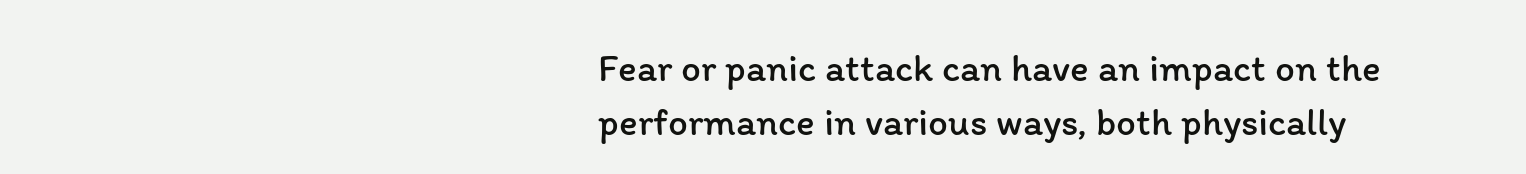Fear or panic attack can have an impact on the performance in various ways, both physically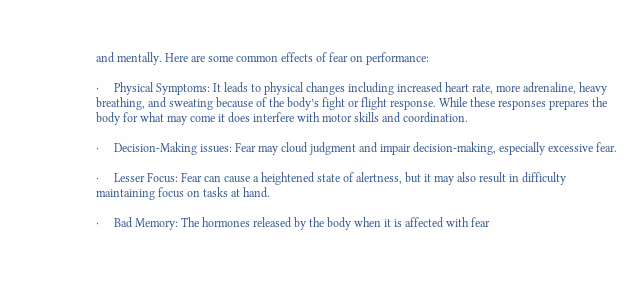and mentally. Here are some common effects of fear on performance:

·     Physical Symptoms: It leads to physical changes including increased heart rate, more adrenaline, heavy breathing, and sweating because of the body’s fight or flight response. While these responses prepares the body for what may come it does interfere with motor skills and coordination.

·     Decision-Making issues: Fear may cloud judgment and impair decision-making, especially excessive fear.

·     Lesser Focus: Fear can cause a heightened state of alertness, but it may also result in difficulty maintaining focus on tasks at hand.

·     Bad Memory: The hormones released by the body when it is affected with fear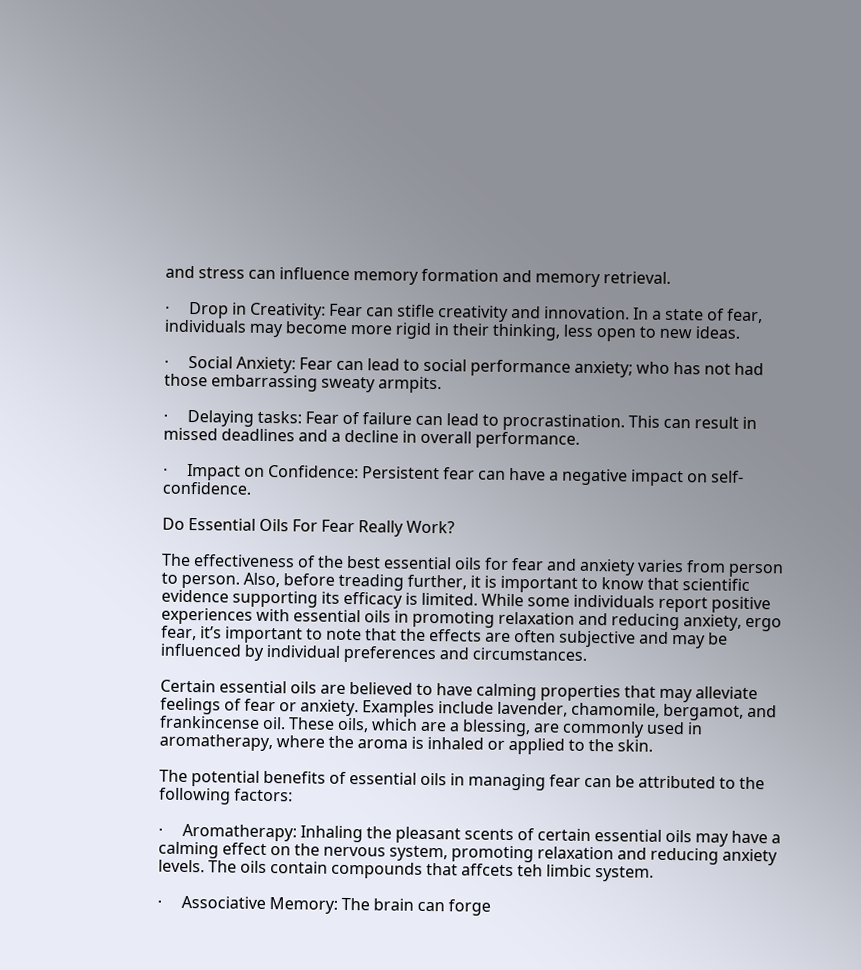and stress can influence memory formation and memory retrieval.

·     Drop in Creativity: Fear can stifle creativity and innovation. In a state of fear, individuals may become more rigid in their thinking, less open to new ideas.

·     Social Anxiety: Fear can lead to social performance anxiety; who has not had those embarrassing sweaty armpits.

·     Delaying tasks: Fear of failure can lead to procrastination. This can result in missed deadlines and a decline in overall performance.

·     Impact on Confidence: Persistent fear can have a negative impact on self-confidence.

Do Essential Oils For Fear Really Work?

The effectiveness of the best essential oils for fear and anxiety varies from person to person. Also, before treading further, it is important to know that scientific evidence supporting its efficacy is limited. While some individuals report positive experiences with essential oils in promoting relaxation and reducing anxiety, ergo fear, it’s important to note that the effects are often subjective and may be influenced by individual preferences and circumstances.

Certain essential oils are believed to have calming properties that may alleviate feelings of fear or anxiety. Examples include lavender, chamomile, bergamot, and frankincense oil. These oils, which are a blessing, are commonly used in aromatherapy, where the aroma is inhaled or applied to the skin.

The potential benefits of essential oils in managing fear can be attributed to the following factors:

·     Aromatherapy: Inhaling the pleasant scents of certain essential oils may have a calming effect on the nervous system, promoting relaxation and reducing anxiety levels. The oils contain compounds that affcets teh limbic system.

·     Associative Memory: The brain can forge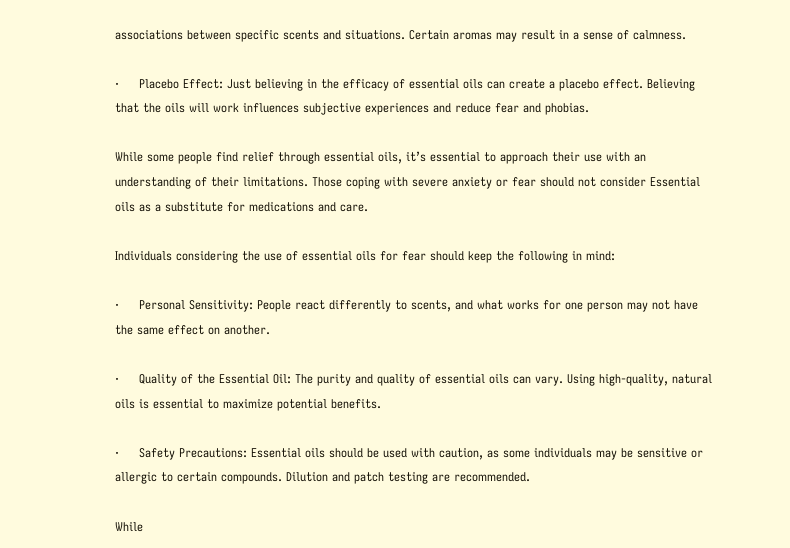associations between specific scents and situations. Certain aromas may result in a sense of calmness.

·     Placebo Effect: Just believing in the efficacy of essential oils can create a placebo effect. Believing that the oils will work influences subjective experiences and reduce fear and phobias.

While some people find relief through essential oils, it’s essential to approach their use with an understanding of their limitations. Those coping with severe anxiety or fear should not consider Essential oils as a substitute for medications and care.

Individuals considering the use of essential oils for fear should keep the following in mind:

·     Personal Sensitivity: People react differently to scents, and what works for one person may not have the same effect on another.

·     Quality of the Essential Oil: The purity and quality of essential oils can vary. Using high-quality, natural oils is essential to maximize potential benefits.

·     Safety Precautions: Essential oils should be used with caution, as some individuals may be sensitive or allergic to certain compounds. Dilution and patch testing are recommended.

While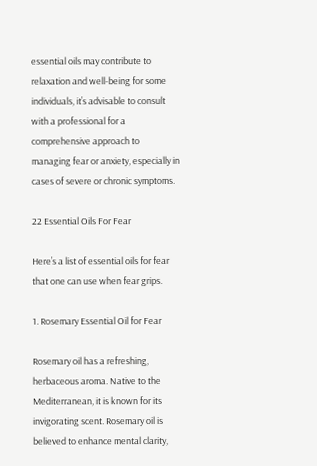essential oils may contribute to relaxation and well-being for some individuals, it’s advisable to consult with a professional for a comprehensive approach to managing fear or anxiety, especially in cases of severe or chronic symptoms.

22 Essential Oils For Fear

Here’s a list of essential oils for fear that one can use when fear grips.

1. Rosemary Essential Oil for Fear

Rosemary oil has a refreshing, herbaceous aroma. Native to the Mediterranean, it is known for its invigorating scent. Rosemary oil is believed to enhance mental clarity,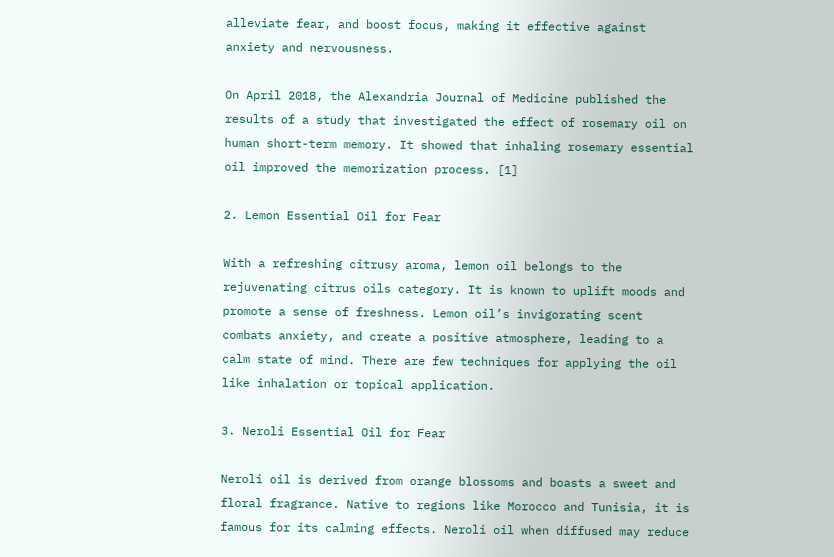alleviate fear, and boost focus, making it effective against anxiety and nervousness.

On April 2018, the Alexandria Journal of Medicine published the results of a study that investigated the effect of rosemary oil on human short-term memory. It showed that inhaling rosemary essential oil improved the memorization process. [1]

2. Lemon Essential Oil for Fear

With a refreshing citrusy aroma, lemon oil belongs to the rejuvenating citrus oils category. It is known to uplift moods and promote a sense of freshness. Lemon oil’s invigorating scent combats anxiety, and create a positive atmosphere, leading to a calm state of mind. There are few techniques for applying the oil like inhalation or topical application.

3. Neroli Essential Oil for Fear

Neroli oil is derived from orange blossoms and boasts a sweet and floral fragrance. Native to regions like Morocco and Tunisia, it is famous for its calming effects. Neroli oil when diffused may reduce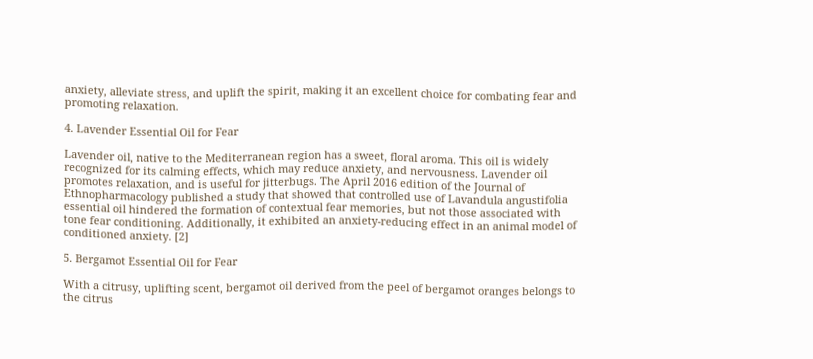anxiety, alleviate stress, and uplift the spirit, making it an excellent choice for combating fear and promoting relaxation.

4. Lavender Essential Oil for Fear

Lavender oil, native to the Mediterranean region has a sweet, floral aroma. This oil is widely recognized for its calming effects, which may reduce anxiety, and nervousness. Lavender oil promotes relaxation, and is useful for jitterbugs. The April 2016 edition of the Journal of Ethnopharmacology published a study that showed that controlled use of Lavandula angustifolia essential oil hindered the formation of contextual fear memories, but not those associated with tone fear conditioning. Additionally, it exhibited an anxiety-reducing effect in an animal model of conditioned anxiety. [2]

5. Bergamot Essential Oil for Fear

With a citrusy, uplifting scent, bergamot oil derived from the peel of bergamot oranges belongs to the citrus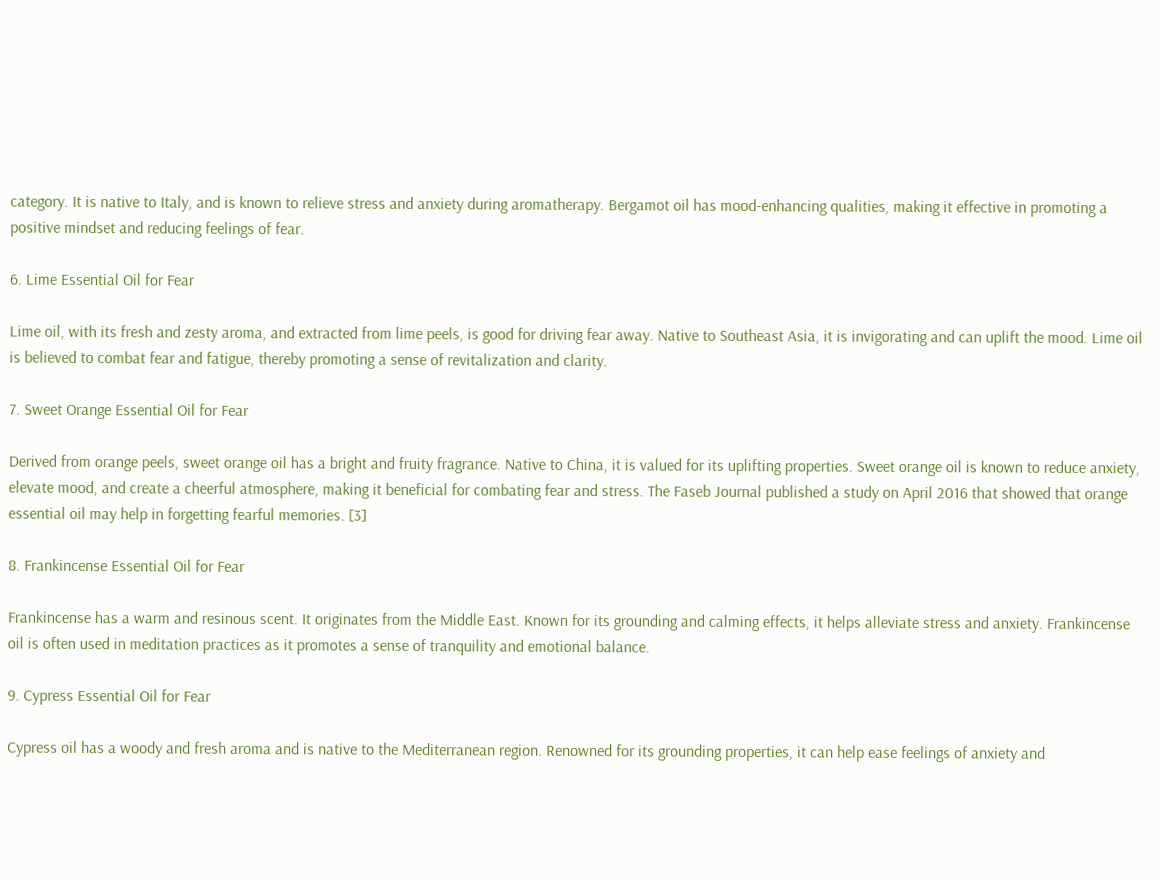category. It is native to Italy, and is known to relieve stress and anxiety during aromatherapy. Bergamot oil has mood-enhancing qualities, making it effective in promoting a positive mindset and reducing feelings of fear.

6. Lime Essential Oil for Fear

Lime oil, with its fresh and zesty aroma, and extracted from lime peels, is good for driving fear away. Native to Southeast Asia, it is invigorating and can uplift the mood. Lime oil is believed to combat fear and fatigue, thereby promoting a sense of revitalization and clarity.

7. Sweet Orange Essential Oil for Fear

Derived from orange peels, sweet orange oil has a bright and fruity fragrance. Native to China, it is valued for its uplifting properties. Sweet orange oil is known to reduce anxiety, elevate mood, and create a cheerful atmosphere, making it beneficial for combating fear and stress. The Faseb Journal published a study on April 2016 that showed that orange essential oil may help in forgetting fearful memories. [3]

8. Frankincense Essential Oil for Fear

Frankincense has a warm and resinous scent. It originates from the Middle East. Known for its grounding and calming effects, it helps alleviate stress and anxiety. Frankincense oil is often used in meditation practices as it promotes a sense of tranquility and emotional balance.

9. Cypress Essential Oil for Fear

Cypress oil has a woody and fresh aroma and is native to the Mediterranean region. Renowned for its grounding properties, it can help ease feelings of anxiety and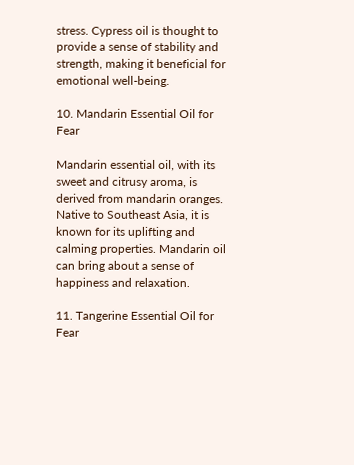stress. Cypress oil is thought to provide a sense of stability and strength, making it beneficial for emotional well-being.

10. Mandarin Essential Oil for Fear

Mandarin essential oil, with its sweet and citrusy aroma, is derived from mandarin oranges. Native to Southeast Asia, it is known for its uplifting and calming properties. Mandarin oil can bring about a sense of happiness and relaxation.

11. Tangerine Essential Oil for Fear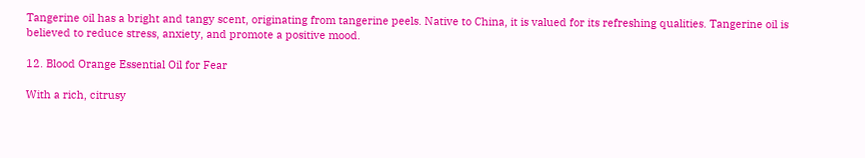Tangerine oil has a bright and tangy scent, originating from tangerine peels. Native to China, it is valued for its refreshing qualities. Tangerine oil is believed to reduce stress, anxiety, and promote a positive mood.

12. Blood Orange Essential Oil for Fear

With a rich, citrusy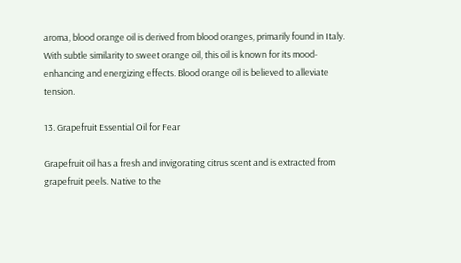aroma, blood orange oil is derived from blood oranges, primarily found in Italy. With subtle similarity to sweet orange oil, this oil is known for its mood-enhancing and energizing effects. Blood orange oil is believed to alleviate tension.

13. Grapefruit Essential Oil for Fear

Grapefruit oil has a fresh and invigorating citrus scent and is extracted from grapefruit peels. Native to the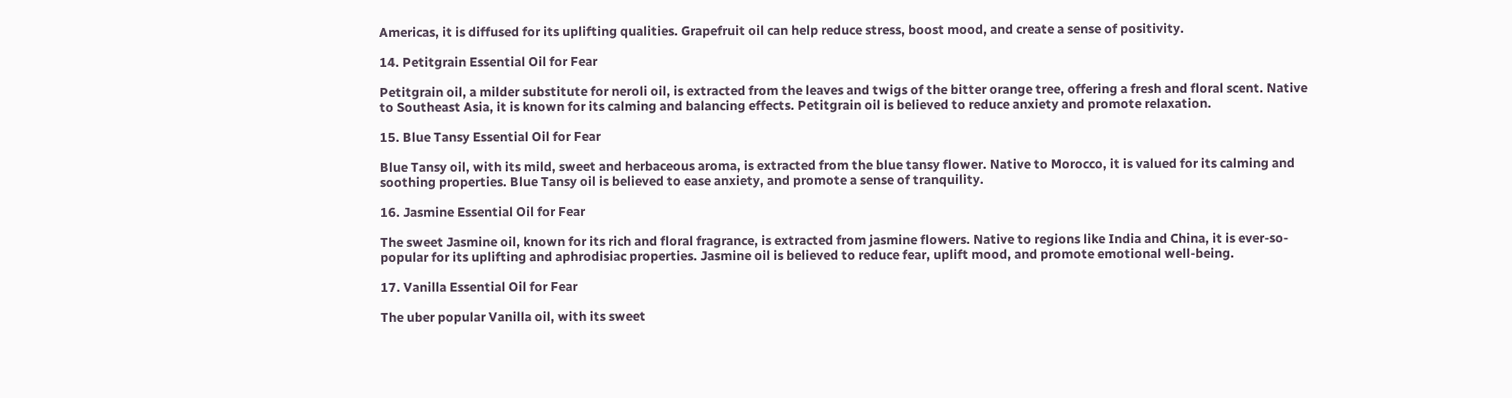Americas, it is diffused for its uplifting qualities. Grapefruit oil can help reduce stress, boost mood, and create a sense of positivity.

14. Petitgrain Essential Oil for Fear

Petitgrain oil, a milder substitute for neroli oil, is extracted from the leaves and twigs of the bitter orange tree, offering a fresh and floral scent. Native to Southeast Asia, it is known for its calming and balancing effects. Petitgrain oil is believed to reduce anxiety and promote relaxation.

15. Blue Tansy Essential Oil for Fear

Blue Tansy oil, with its mild, sweet and herbaceous aroma, is extracted from the blue tansy flower. Native to Morocco, it is valued for its calming and soothing properties. Blue Tansy oil is believed to ease anxiety, and promote a sense of tranquility.

16. Jasmine Essential Oil for Fear

The sweet Jasmine oil, known for its rich and floral fragrance, is extracted from jasmine flowers. Native to regions like India and China, it is ever-so-popular for its uplifting and aphrodisiac properties. Jasmine oil is believed to reduce fear, uplift mood, and promote emotional well-being.

17. Vanilla Essential Oil for Fear

The uber popular Vanilla oil, with its sweet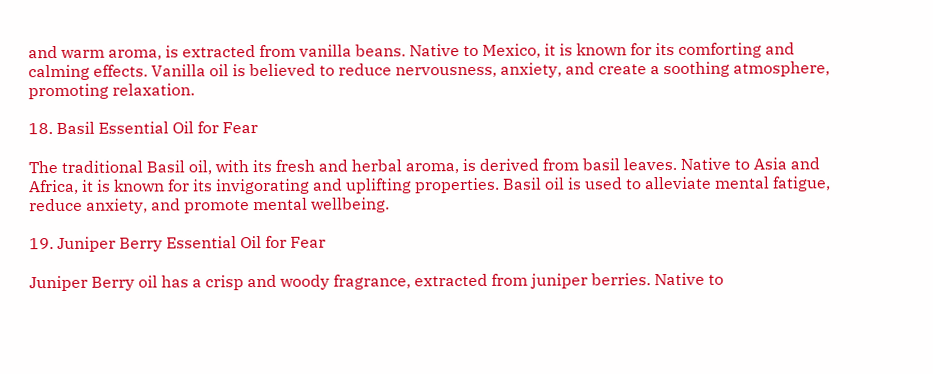and warm aroma, is extracted from vanilla beans. Native to Mexico, it is known for its comforting and calming effects. Vanilla oil is believed to reduce nervousness, anxiety, and create a soothing atmosphere, promoting relaxation.

18. Basil Essential Oil for Fear

The traditional Basil oil, with its fresh and herbal aroma, is derived from basil leaves. Native to Asia and Africa, it is known for its invigorating and uplifting properties. Basil oil is used to alleviate mental fatigue, reduce anxiety, and promote mental wellbeing.

19. Juniper Berry Essential Oil for Fear

Juniper Berry oil has a crisp and woody fragrance, extracted from juniper berries. Native to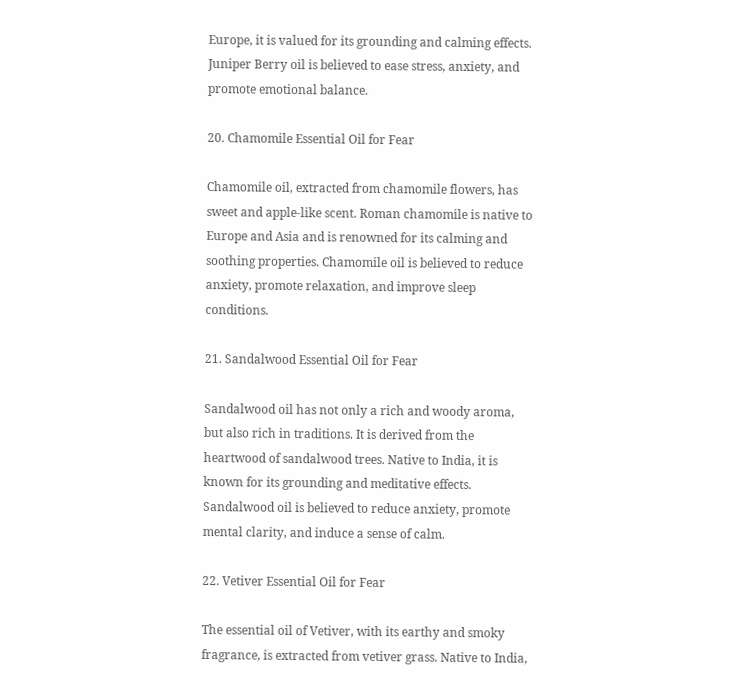Europe, it is valued for its grounding and calming effects. Juniper Berry oil is believed to ease stress, anxiety, and promote emotional balance.

20. Chamomile Essential Oil for Fear

Chamomile oil, extracted from chamomile flowers, has sweet and apple-like scent. Roman chamomile is native to Europe and Asia and is renowned for its calming and soothing properties. Chamomile oil is believed to reduce anxiety, promote relaxation, and improve sleep conditions.

21. Sandalwood Essential Oil for Fear

Sandalwood oil has not only a rich and woody aroma, but also rich in traditions. It is derived from the heartwood of sandalwood trees. Native to India, it is known for its grounding and meditative effects. Sandalwood oil is believed to reduce anxiety, promote mental clarity, and induce a sense of calm.

22. Vetiver Essential Oil for Fear

The essential oil of Vetiver, with its earthy and smoky fragrance, is extracted from vetiver grass. Native to India,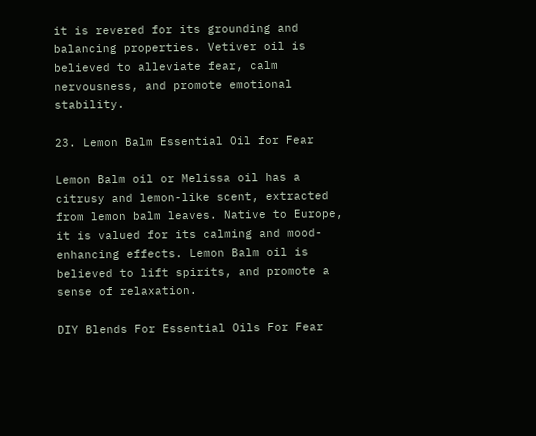it is revered for its grounding and balancing properties. Vetiver oil is believed to alleviate fear, calm nervousness, and promote emotional stability.

23. Lemon Balm Essential Oil for Fear

Lemon Balm oil or Melissa oil has a citrusy and lemon-like scent, extracted from lemon balm leaves. Native to Europe, it is valued for its calming and mood-enhancing effects. Lemon Balm oil is believed to lift spirits, and promote a sense of relaxation.

DIY Blends For Essential Oils For Fear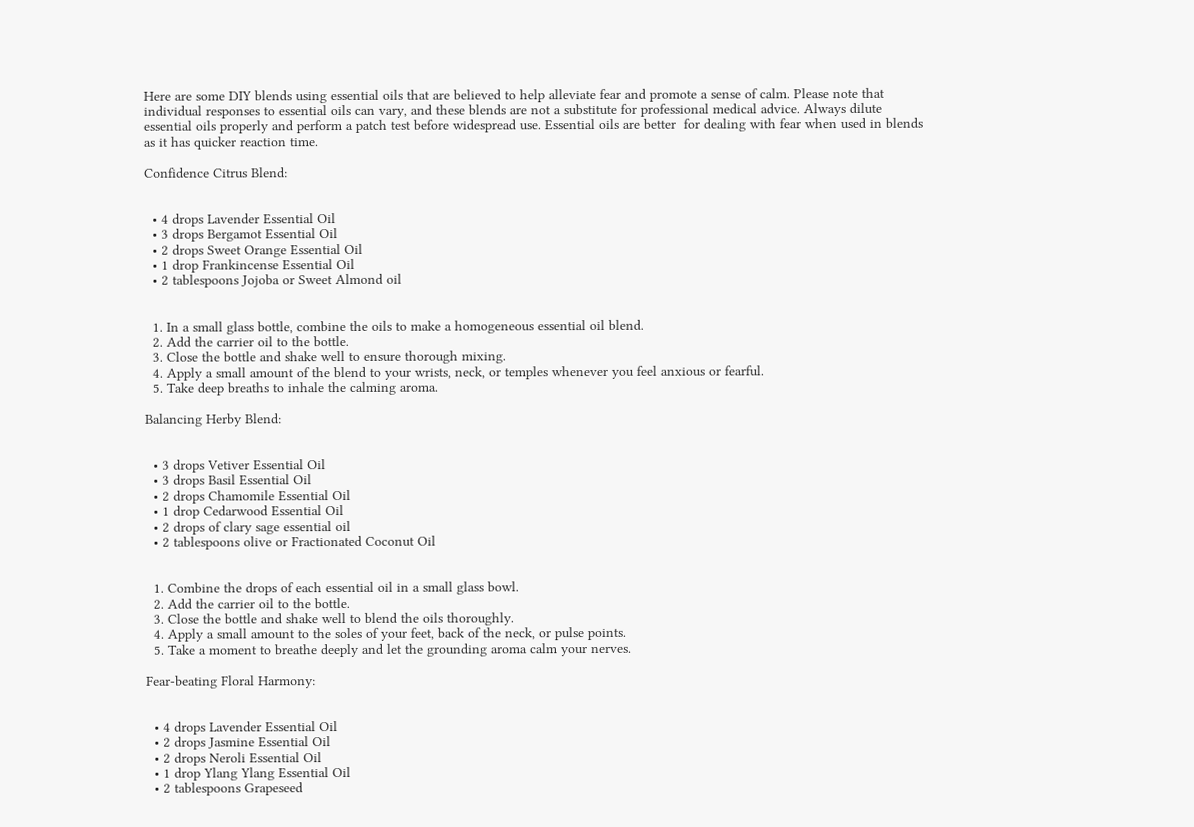Here are some DIY blends using essential oils that are believed to help alleviate fear and promote a sense of calm. Please note that individual responses to essential oils can vary, and these blends are not a substitute for professional medical advice. Always dilute essential oils properly and perform a patch test before widespread use. Essential oils are better  for dealing with fear when used in blends as it has quicker reaction time.

Confidence Citrus Blend:


  • 4 drops Lavender Essential Oil
  • 3 drops Bergamot Essential Oil
  • 2 drops Sweet Orange Essential Oil
  • 1 drop Frankincense Essential Oil
  • 2 tablespoons Jojoba or Sweet Almond oil


  1. In a small glass bottle, combine the oils to make a homogeneous essential oil blend.
  2. Add the carrier oil to the bottle.
  3. Close the bottle and shake well to ensure thorough mixing.
  4. Apply a small amount of the blend to your wrists, neck, or temples whenever you feel anxious or fearful.
  5. Take deep breaths to inhale the calming aroma.

Balancing Herby Blend:


  • 3 drops Vetiver Essential Oil
  • 3 drops Basil Essential Oil
  • 2 drops Chamomile Essential Oil
  • 1 drop Cedarwood Essential Oil
  • 2 drops of clary sage essential oil
  • 2 tablespoons olive or Fractionated Coconut Oil


  1. Combine the drops of each essential oil in a small glass bowl.
  2. Add the carrier oil to the bottle.
  3. Close the bottle and shake well to blend the oils thoroughly.
  4. Apply a small amount to the soles of your feet, back of the neck, or pulse points.
  5. Take a moment to breathe deeply and let the grounding aroma calm your nerves.

Fear-beating Floral Harmony:


  • 4 drops Lavender Essential Oil
  • 2 drops Jasmine Essential Oil
  • 2 drops Neroli Essential Oil
  • 1 drop Ylang Ylang Essential Oil
  • 2 tablespoons Grapeseed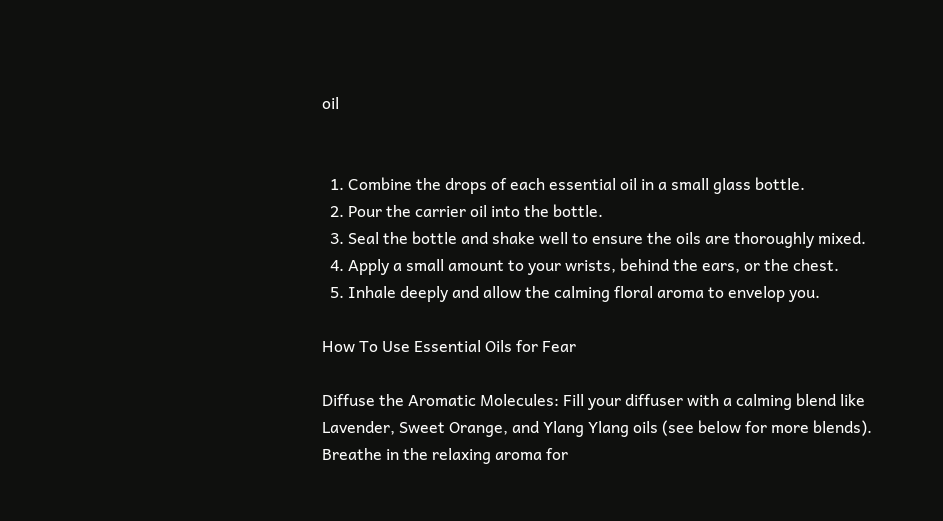oil


  1. Combine the drops of each essential oil in a small glass bottle.
  2. Pour the carrier oil into the bottle.
  3. Seal the bottle and shake well to ensure the oils are thoroughly mixed.
  4. Apply a small amount to your wrists, behind the ears, or the chest.
  5. Inhale deeply and allow the calming floral aroma to envelop you.

How To Use Essential Oils for Fear

Diffuse the Aromatic Molecules: Fill your diffuser with a calming blend like Lavender, Sweet Orange, and Ylang Ylang oils (see below for more blends). Breathe in the relaxing aroma for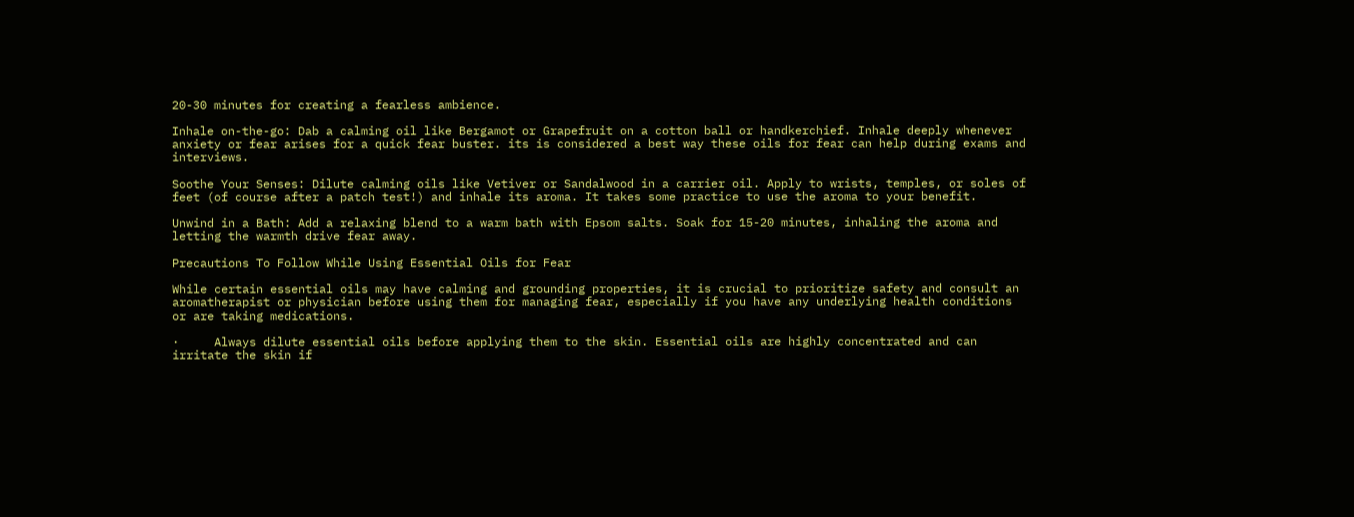20-30 minutes for creating a fearless ambience.

Inhale on-the-go: Dab a calming oil like Bergamot or Grapefruit on a cotton ball or handkerchief. Inhale deeply whenever anxiety or fear arises for a quick fear buster. its is considered a best way these oils for fear can help during exams and interviews.

Soothe Your Senses: Dilute calming oils like Vetiver or Sandalwood in a carrier oil. Apply to wrists, temples, or soles of feet (of course after a patch test!) and inhale its aroma. It takes some practice to use the aroma to your benefit.

Unwind in a Bath: Add a relaxing blend to a warm bath with Epsom salts. Soak for 15-20 minutes, inhaling the aroma and letting the warmth drive fear away.

Precautions To Follow While Using Essential Oils for Fear

While certain essential oils may have calming and grounding properties, it is crucial to prioritize safety and consult an aromatherapist or physician before using them for managing fear, especially if you have any underlying health conditions or are taking medications.

·     Always dilute essential oils before applying them to the skin. Essential oils are highly concentrated and can irritate the skin if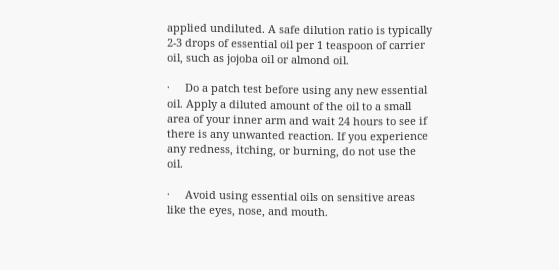applied undiluted. A safe dilution ratio is typically 2-3 drops of essential oil per 1 teaspoon of carrier oil, such as jojoba oil or almond oil.

·     Do a patch test before using any new essential oil. Apply a diluted amount of the oil to a small area of your inner arm and wait 24 hours to see if there is any unwanted reaction. If you experience any redness, itching, or burning, do not use the oil.

·     Avoid using essential oils on sensitive areas like the eyes, nose, and mouth.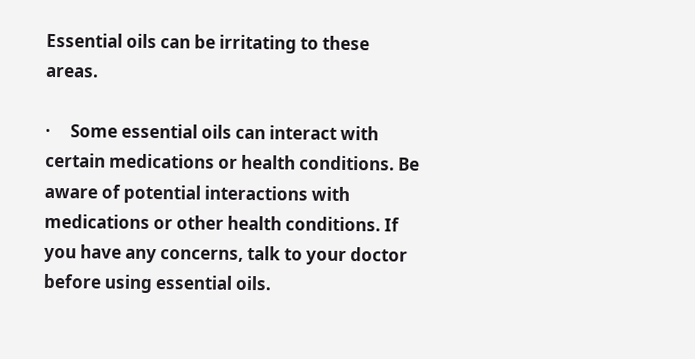Essential oils can be irritating to these areas.

·     Some essential oils can interact with certain medications or health conditions. Be aware of potential interactions with medications or other health conditions. If you have any concerns, talk to your doctor before using essential oils.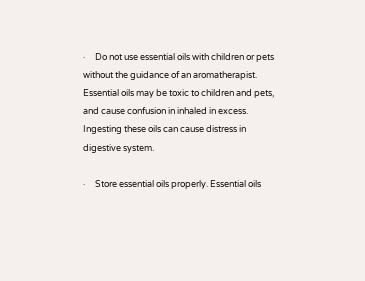·     Do not use essential oils with children or pets without the guidance of an aromatherapist. Essential oils may be toxic to children and pets, and cause confusion in inhaled in excess. Ingesting these oils can cause distress in digestive system.

·     Store essential oils properly. Essential oils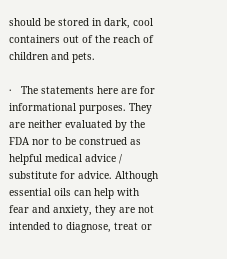should be stored in dark, cool containers out of the reach of children and pets.

·   The statements here are for informational purposes. They are neither evaluated by the FDA nor to be construed as helpful medical advice / substitute for advice. Although essential oils can help with fear and anxiety, they are not intended to diagnose, treat or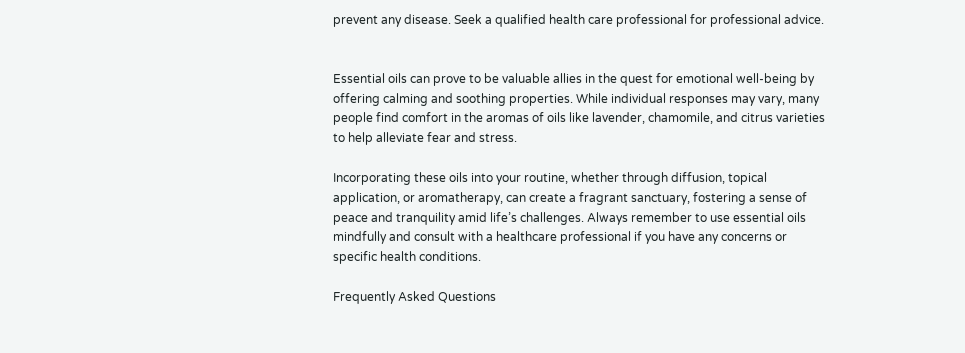prevent any disease. Seek a qualified health care professional for professional advice.


Essential oils can prove to be valuable allies in the quest for emotional well-being by offering calming and soothing properties. While individual responses may vary, many people find comfort in the aromas of oils like lavender, chamomile, and citrus varieties to help alleviate fear and stress.

Incorporating these oils into your routine, whether through diffusion, topical application, or aromatherapy, can create a fragrant sanctuary, fostering a sense of peace and tranquility amid life’s challenges. Always remember to use essential oils mindfully and consult with a healthcare professional if you have any concerns or specific health conditions.

Frequently Asked Questions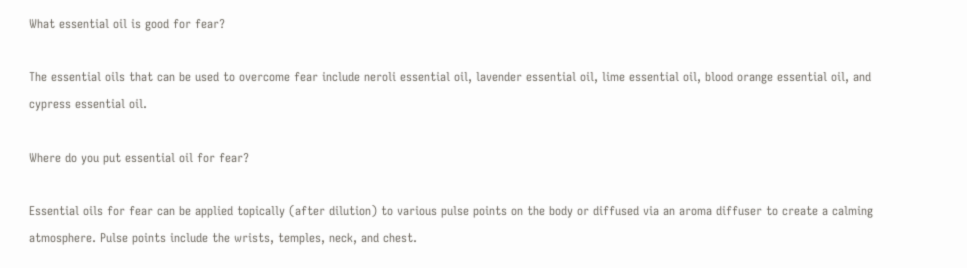What essential oil is good for fear?

The essential oils that can be used to overcome fear include neroli essential oil, lavender essential oil, lime essential oil, blood orange essential oil, and cypress essential oil.

Where do you put essential oil for fear?

Essential oils for fear can be applied topically (after dilution) to various pulse points on the body or diffused via an aroma diffuser to create a calming atmosphere. Pulse points include the wrists, temples, neck, and chest.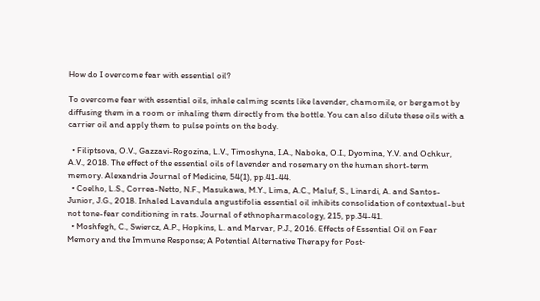How do I overcome fear with essential oil?

To overcome fear with essential oils, inhale calming scents like lavender, chamomile, or bergamot by diffusing them in a room or inhaling them directly from the bottle. You can also dilute these oils with a carrier oil and apply them to pulse points on the body.

  • Filiptsova, O.V., Gazzavi-Rogozina, L.V., Timoshyna, I.A., Naboka, O.I., Dyomina, Y.V. and Ochkur, A.V., 2018. The effect of the essential oils of lavender and rosemary on the human short-term memory. Alexandria Journal of Medicine, 54(1), pp.41-44.
  • Coelho, L.S., Correa-Netto, N.F., Masukawa, M.Y., Lima, A.C., Maluf, S., Linardi, A. and Santos-Junior, J.G., 2018. Inhaled Lavandula angustifolia essential oil inhibits consolidation of contextual-but not tone-fear conditioning in rats. Journal of ethnopharmacology, 215, pp.34-41.
  • Moshfegh, C., Swiercz, A.P., Hopkins, L. and Marvar, P.J., 2016. Effects of Essential Oil on Fear Memory and the Immune Response; A Potential Alternative Therapy for Post‐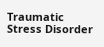Traumatic Stress Disorder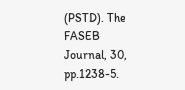(PSTD). The FASEB Journal, 30, pp.1238-5.